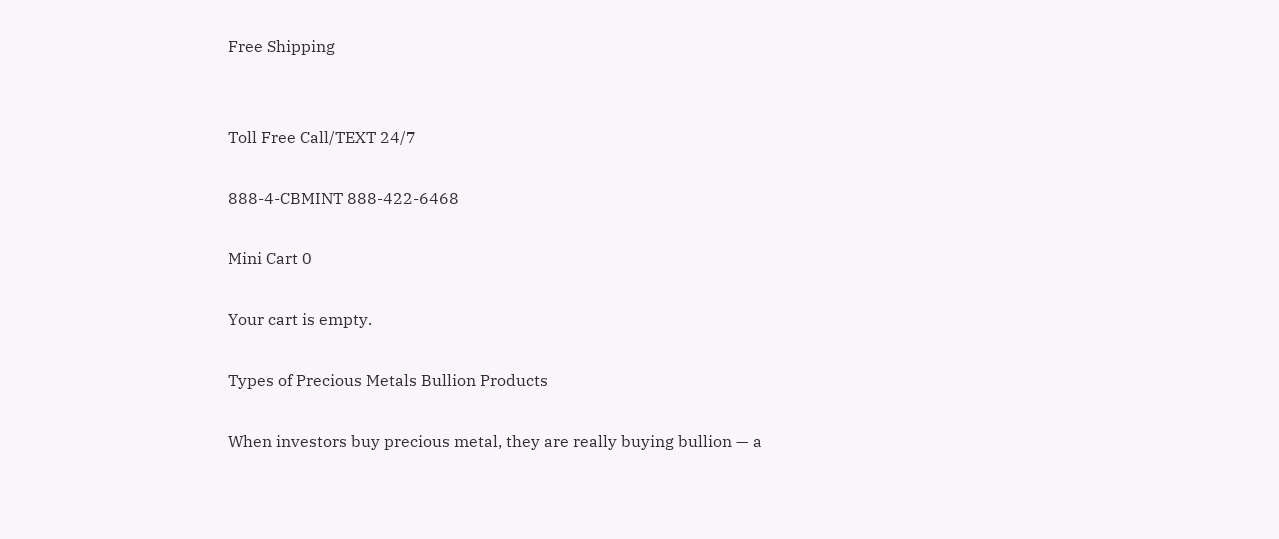Free Shipping


Toll Free Call/TEXT 24/7

888-4-CBMINT 888-422-6468

Mini Cart 0

Your cart is empty.

Types of Precious Metals Bullion Products

When investors buy precious metal, they are really buying bullion — a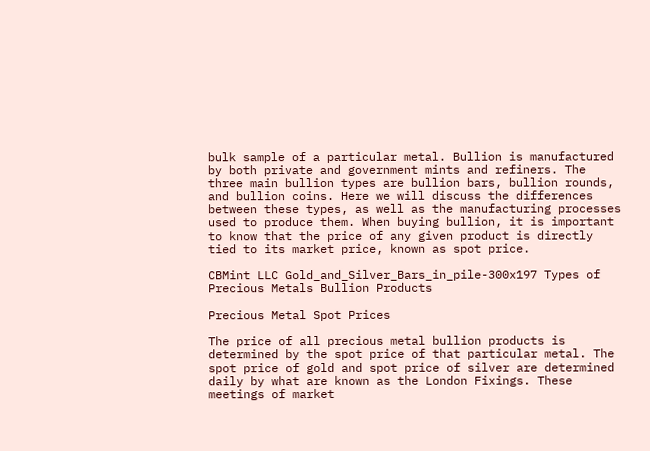bulk sample of a particular metal. Bullion is manufactured by both private and government mints and refiners. The three main bullion types are bullion bars, bullion rounds, and bullion coins. Here we will discuss the differences between these types, as well as the manufacturing processes used to produce them. When buying bullion, it is important to know that the price of any given product is directly tied to its market price, known as spot price.

CBMint LLC Gold_and_Silver_Bars_in_pile-300x197 Types of Precious Metals Bullion Products

Precious Metal Spot Prices

The price of all precious metal bullion products is determined by the spot price of that particular metal. The spot price of gold and spot price of silver are determined daily by what are known as the London Fixings. These meetings of market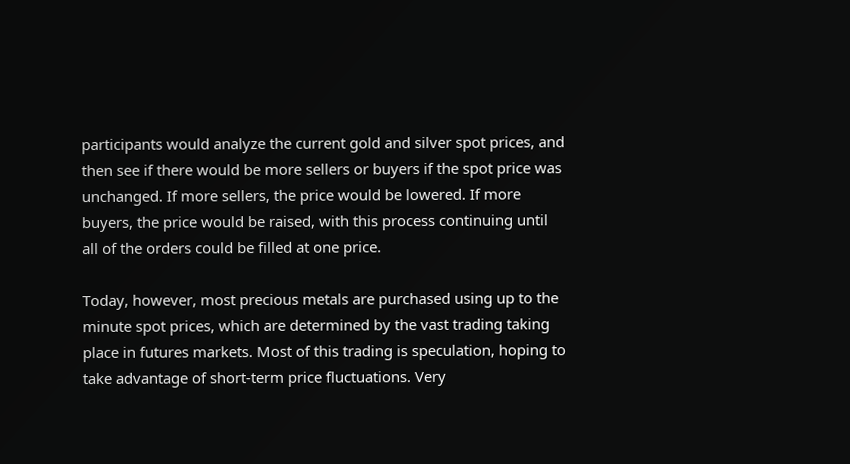participants would analyze the current gold and silver spot prices, and then see if there would be more sellers or buyers if the spot price was unchanged. If more sellers, the price would be lowered. If more buyers, the price would be raised, with this process continuing until all of the orders could be filled at one price.

Today, however, most precious metals are purchased using up to the minute spot prices, which are determined by the vast trading taking place in futures markets. Most of this trading is speculation, hoping to take advantage of short-term price fluctuations. Very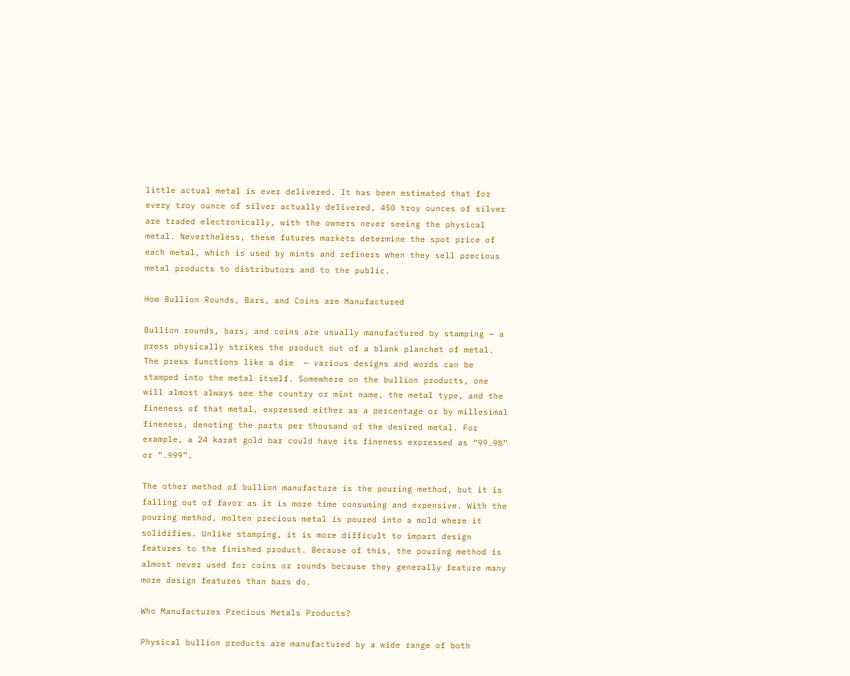little actual metal is ever delivered. It has been estimated that for every troy ounce of silver actually delivered, 450 troy ounces of silver are traded electronically, with the owners never seeing the physical metal. Nevertheless, these futures markets determine the spot price of each metal, which is used by mints and refiners when they sell precious metal products to distributors and to the public.

How Bullion Rounds, Bars, and Coins are Manufactured

Bullion rounds, bars, and coins are usually manufactured by stamping — a press physically strikes the product out of a blank planchet of metal. The press functions like a die  — various designs and words can be stamped into the metal itself. Somewhere on the bullion products, one will almost always see the country or mint name, the metal type, and the fineness of that metal, expressed either as a percentage or by millesimal fineness, denoting the parts per thousand of the desired metal. For example, a 24 karat gold bar could have its fineness expressed as “99.9%” or “.999”.

The other method of bullion manufacture is the pouring method, but it is falling out of favor as it is more time consuming and expensive. With the pouring method, molten precious metal is poured into a mold where it solidifies. Unlike stamping, it is more difficult to impart design features to the finished product. Because of this, the pouring method is almost never used for coins or rounds because they generally feature many more design features than bars do.

Who Manufactures Precious Metals Products?

Physical bullion products are manufactured by a wide range of both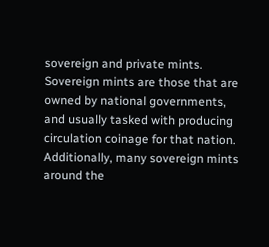sovereign and private mints. Sovereign mints are those that are owned by national governments, and usually tasked with producing circulation coinage for that nation. Additionally, many sovereign mints around the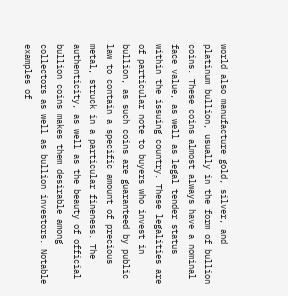world also manufacture gold, silver, and platinum bullion, usually in the form of bullion coins. These coins almost always have a nominal face value, as well as legal tender status within the issuing country. These legalities are of particular note to buyers who invest in bullion, as such coins are guaranteed by public law to contain a specific amount of precious metal, struck in a particular fineness. The authenticity, as well as the beauty of official bullion coins makes them desirable among collectors as well as bullion investors. Notable examples of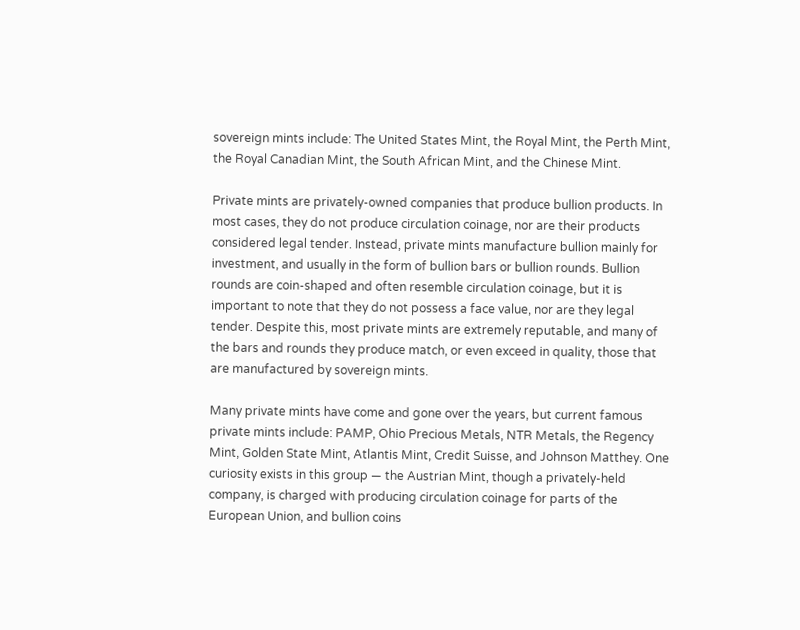sovereign mints include: The United States Mint, the Royal Mint, the Perth Mint, the Royal Canadian Mint, the South African Mint, and the Chinese Mint.

Private mints are privately-owned companies that produce bullion products. In most cases, they do not produce circulation coinage, nor are their products considered legal tender. Instead, private mints manufacture bullion mainly for investment, and usually in the form of bullion bars or bullion rounds. Bullion rounds are coin-shaped and often resemble circulation coinage, but it is important to note that they do not possess a face value, nor are they legal tender. Despite this, most private mints are extremely reputable, and many of the bars and rounds they produce match, or even exceed in quality, those that are manufactured by sovereign mints.

Many private mints have come and gone over the years, but current famous private mints include: PAMP, Ohio Precious Metals, NTR Metals, the Regency Mint, Golden State Mint, Atlantis Mint, Credit Suisse, and Johnson Matthey. One curiosity exists in this group — the Austrian Mint, though a privately-held company, is charged with producing circulation coinage for parts of the European Union, and bullion coins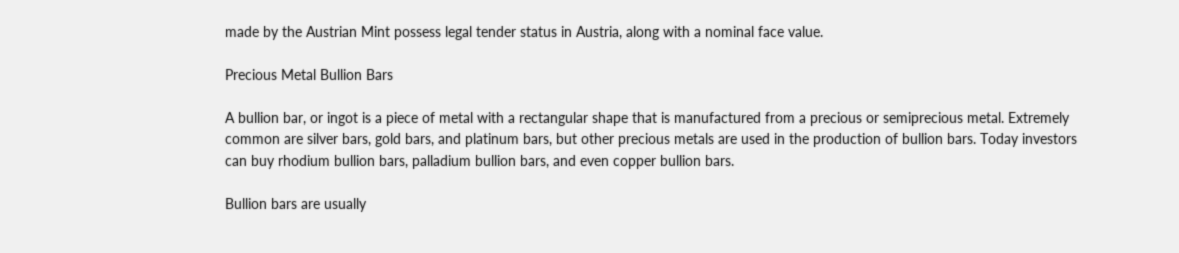made by the Austrian Mint possess legal tender status in Austria, along with a nominal face value.

Precious Metal Bullion Bars

A bullion bar, or ingot is a piece of metal with a rectangular shape that is manufactured from a precious or semiprecious metal. Extremely common are silver bars, gold bars, and platinum bars, but other precious metals are used in the production of bullion bars. Today investors can buy rhodium bullion bars, palladium bullion bars, and even copper bullion bars.

Bullion bars are usually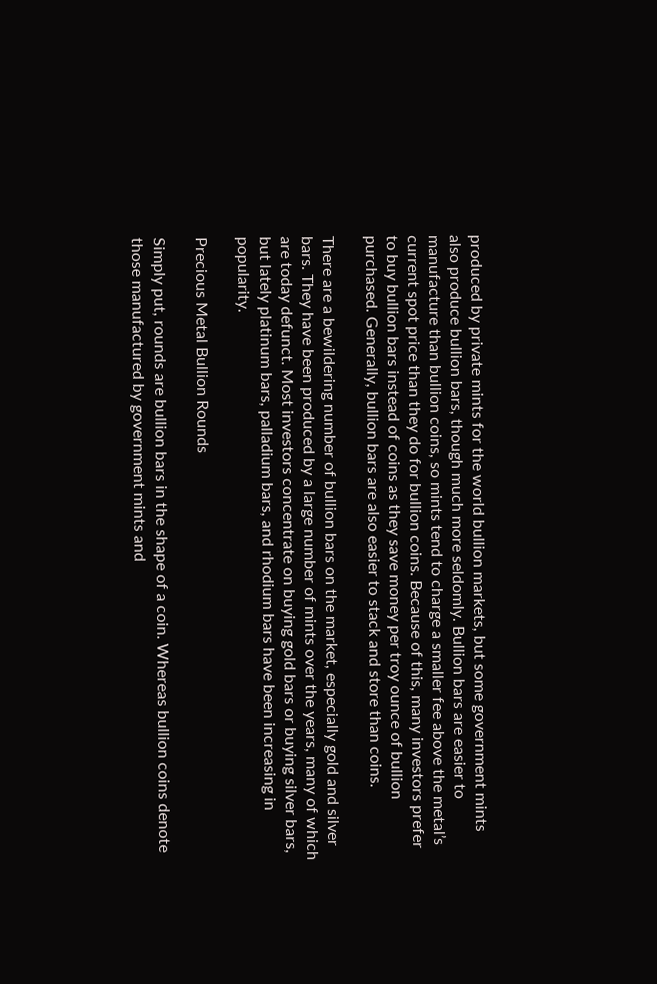produced by private mints for the world bullion markets, but some government mints also produce bullion bars, though much more seldomly. Bullion bars are easier to manufacture than bullion coins, so mints tend to charge a smaller fee above the metal’s current spot price than they do for bullion coins. Because of this, many investors prefer to buy bullion bars instead of coins as they save money per troy ounce of bullion purchased. Generally, bullion bars are also easier to stack and store than coins.

There are a bewildering number of bullion bars on the market, especially gold and silver bars. They have been produced by a large number of mints over the years, many of which are today defunct. Most investors concentrate on buying gold bars or buying silver bars, but lately platinum bars, palladium bars, and rhodium bars have been increasing in popularity.

Precious Metal Bullion Rounds

Simply put, rounds are bullion bars in the shape of a coin. Whereas bullion coins denote those manufactured by government mints and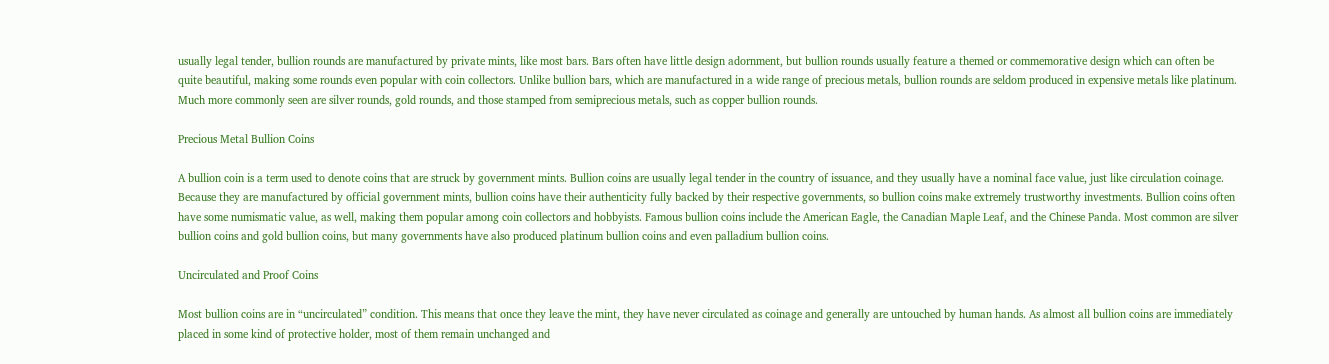usually legal tender, bullion rounds are manufactured by private mints, like most bars. Bars often have little design adornment, but bullion rounds usually feature a themed or commemorative design which can often be quite beautiful, making some rounds even popular with coin collectors. Unlike bullion bars, which are manufactured in a wide range of precious metals, bullion rounds are seldom produced in expensive metals like platinum. Much more commonly seen are silver rounds, gold rounds, and those stamped from semiprecious metals, such as copper bullion rounds.

Precious Metal Bullion Coins

A bullion coin is a term used to denote coins that are struck by government mints. Bullion coins are usually legal tender in the country of issuance, and they usually have a nominal face value, just like circulation coinage. Because they are manufactured by official government mints, bullion coins have their authenticity fully backed by their respective governments, so bullion coins make extremely trustworthy investments. Bullion coins often have some numismatic value, as well, making them popular among coin collectors and hobbyists. Famous bullion coins include the American Eagle, the Canadian Maple Leaf, and the Chinese Panda. Most common are silver bullion coins and gold bullion coins, but many governments have also produced platinum bullion coins and even palladium bullion coins.

Uncirculated and Proof Coins

Most bullion coins are in “uncirculated” condition. This means that once they leave the mint, they have never circulated as coinage and generally are untouched by human hands. As almost all bullion coins are immediately placed in some kind of protective holder, most of them remain unchanged and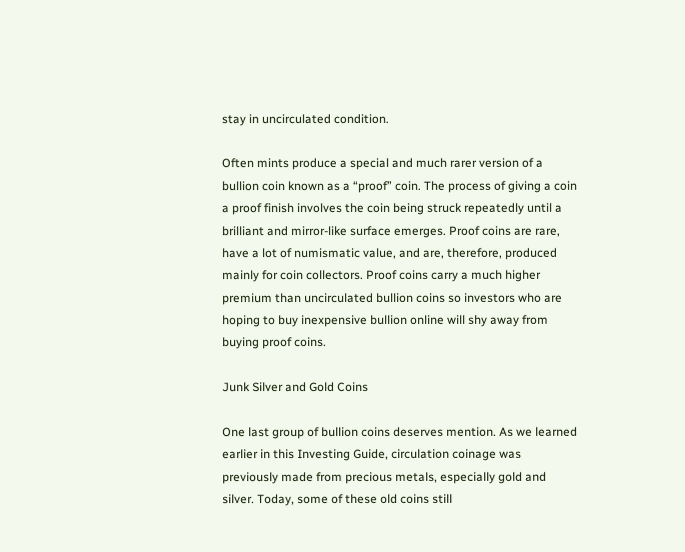stay in uncirculated condition.

Often mints produce a special and much rarer version of a bullion coin known as a “proof” coin. The process of giving a coin a proof finish involves the coin being struck repeatedly until a brilliant and mirror-like surface emerges. Proof coins are rare, have a lot of numismatic value, and are, therefore, produced mainly for coin collectors. Proof coins carry a much higher premium than uncirculated bullion coins so investors who are hoping to buy inexpensive bullion online will shy away from buying proof coins.

Junk Silver and Gold Coins

One last group of bullion coins deserves mention. As we learned earlier in this Investing Guide, circulation coinage was previously made from precious metals, especially gold and silver. Today, some of these old coins still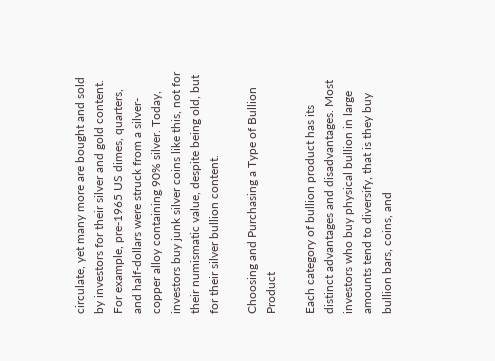circulate, yet many more are bought and sold by investors for their silver and gold content. For example, pre-1965 US dimes, quarters, and half-dollars were struck from a silver-copper alloy containing 90% silver. Today, investors buy junk silver coins like this, not for their numismatic value, despite being old, but for their silver bullion content.

Choosing and Purchasing a Type of Bullion Product

Each category of bullion product has its distinct advantages and disadvantages. Most investors who buy physical bullion in large amounts tend to diversify, that is they buy bullion bars, coins, and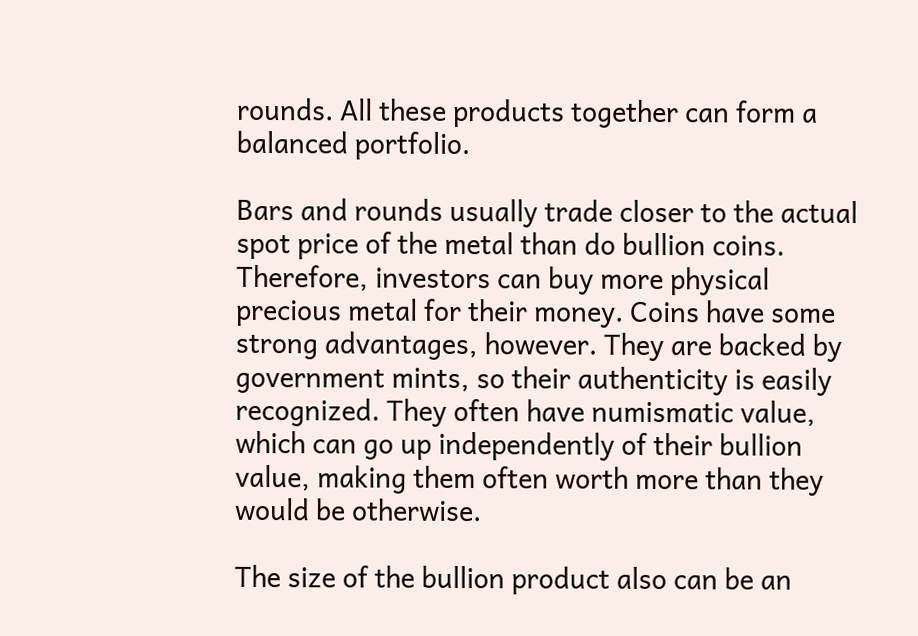rounds. All these products together can form a balanced portfolio.

Bars and rounds usually trade closer to the actual spot price of the metal than do bullion coins. Therefore, investors can buy more physical precious metal for their money. Coins have some strong advantages, however. They are backed by government mints, so their authenticity is easily recognized. They often have numismatic value, which can go up independently of their bullion value, making them often worth more than they would be otherwise.

The size of the bullion product also can be an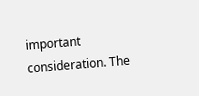important consideration. The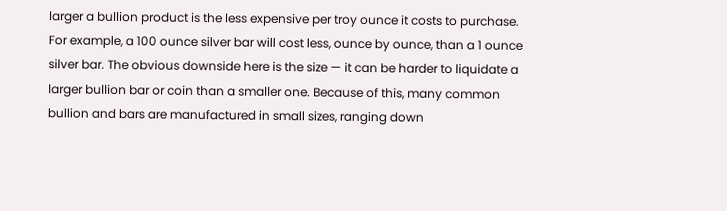larger a bullion product is the less expensive per troy ounce it costs to purchase. For example, a 100 ounce silver bar will cost less, ounce by ounce, than a 1 ounce silver bar. The obvious downside here is the size — it can be harder to liquidate a larger bullion bar or coin than a smaller one. Because of this, many common bullion and bars are manufactured in small sizes, ranging down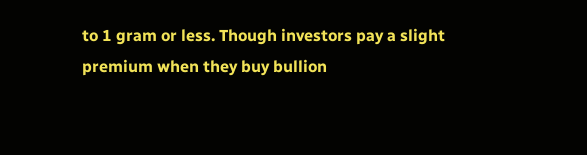to 1 gram or less. Though investors pay a slight premium when they buy bullion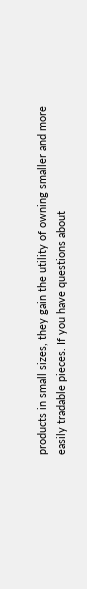products in small sizes, they gain the utility of owning smaller and more easily tradable pieces. If you have questions about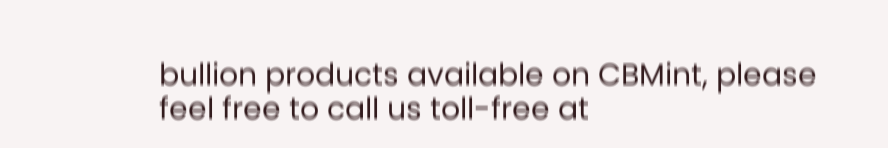bullion products available on CBMint, please feel free to call us toll-free at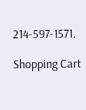214-597-1571.

Shopping Cart